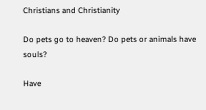Christians and Christianity

Do pets go to heaven? Do pets or animals have souls?

Have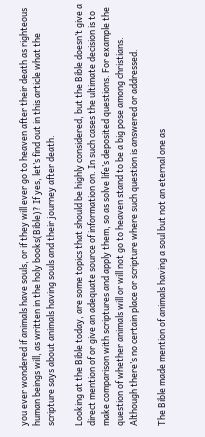you ever wondered if animals have souls, or if they will ever go to heaven after their death as righteous human beings will, as written in the holy books(Bible)? If yes, let’s find out in this article what the scripture says about animals having souls and their journey after death.

Looking at the Bible today, are some topics that should be highly considered, but the Bible doesn’t give a direct mention of or give an adequate source of information on. In such cases the ultimate decision is to make comparison with scriptures and apply them, so as solve life’s deposited questions. For example the question of whether animals will or will not go to heaven stand to be a big pose among christians. Although there’s no certain place or scripture where such question is answered or addressed.

The Bible made mention of animals having a soul but not an eternal one as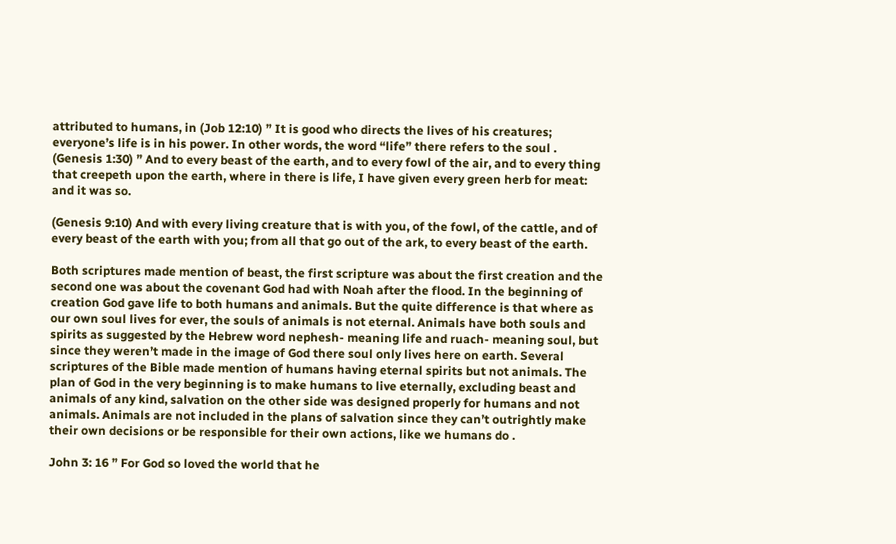attributed to humans, in (Job 12:10) ” It is good who directs the lives of his creatures; everyone’s life is in his power. In other words, the word “life” there refers to the soul . (Genesis 1:30) ” And to every beast of the earth, and to every fowl of the air, and to every thing that creepeth upon the earth, where in there is life, I have given every green herb for meat: and it was so.

(Genesis 9:10) And with every living creature that is with you, of the fowl, of the cattle, and of every beast of the earth with you; from all that go out of the ark, to every beast of the earth.

Both scriptures made mention of beast, the first scripture was about the first creation and the second one was about the covenant God had with Noah after the flood. In the beginning of creation God gave life to both humans and animals. But the quite difference is that where as our own soul lives for ever, the souls of animals is not eternal. Animals have both souls and spirits as suggested by the Hebrew word nephesh- meaning life and ruach- meaning soul, but since they weren’t made in the image of God there soul only lives here on earth. Several scriptures of the Bible made mention of humans having eternal spirits but not animals. The plan of God in the very beginning is to make humans to live eternally, excluding beast and animals of any kind, salvation on the other side was designed properly for humans and not animals. Animals are not included in the plans of salvation since they can’t outrightly make their own decisions or be responsible for their own actions, like we humans do .

John 3: 16 ” For God so loved the world that he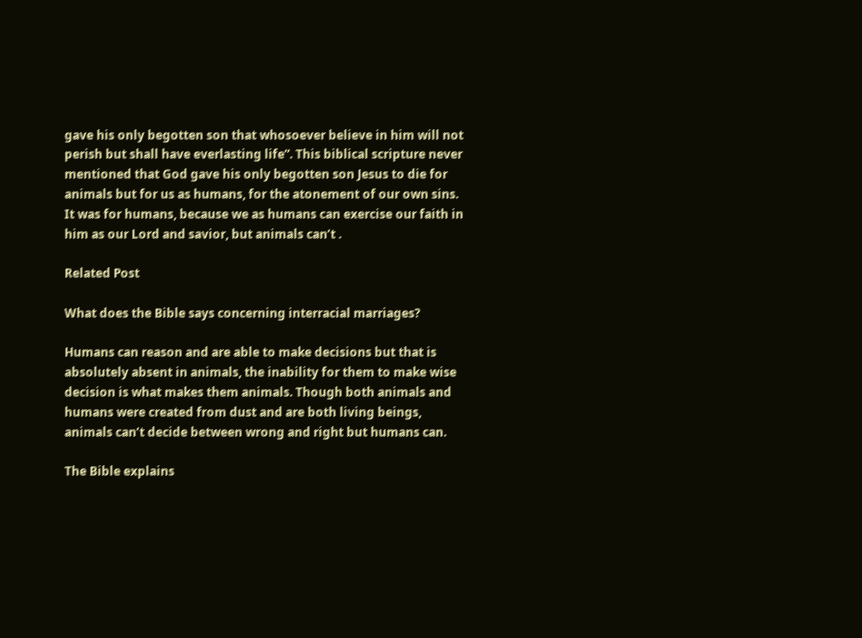gave his only begotten son that whosoever believe in him will not perish but shall have everlasting life”. This biblical scripture never mentioned that God gave his only begotten son Jesus to die for animals but for us as humans, for the atonement of our own sins. It was for humans, because we as humans can exercise our faith in him as our Lord and savior, but animals can’t .

Related Post

What does the Bible says concerning interracial marriages?

Humans can reason and are able to make decisions but that is absolutely absent in animals, the inability for them to make wise decision is what makes them animals. Though both animals and humans were created from dust and are both living beings, animals can’t decide between wrong and right but humans can.

The Bible explains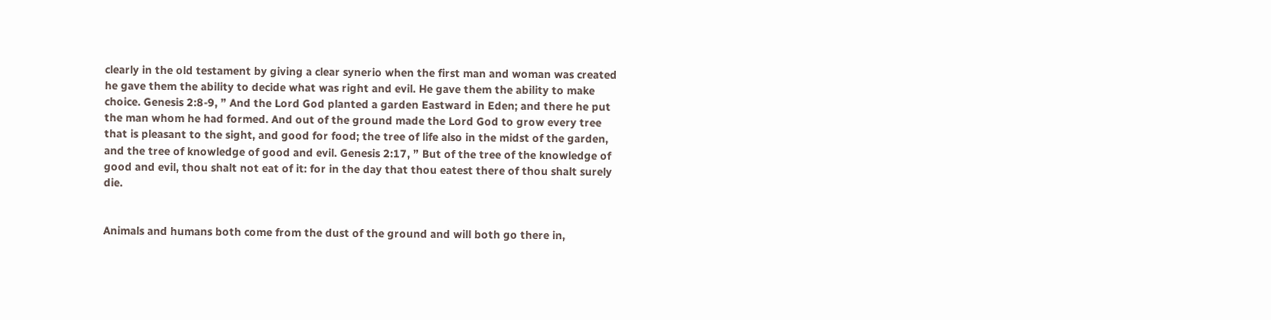clearly in the old testament by giving a clear synerio when the first man and woman was created he gave them the ability to decide what was right and evil. He gave them the ability to make choice. Genesis 2:8-9, ” And the Lord God planted a garden Eastward in Eden; and there he put the man whom he had formed. And out of the ground made the Lord God to grow every tree that is pleasant to the sight, and good for food; the tree of life also in the midst of the garden, and the tree of knowledge of good and evil. Genesis 2:17, ” But of the tree of the knowledge of good and evil, thou shalt not eat of it: for in the day that thou eatest there of thou shalt surely die.


Animals and humans both come from the dust of the ground and will both go there in,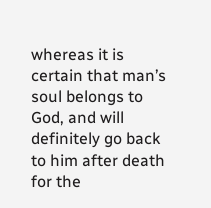whereas it is certain that man’s soul belongs to God, and will definitely go back to him after death for the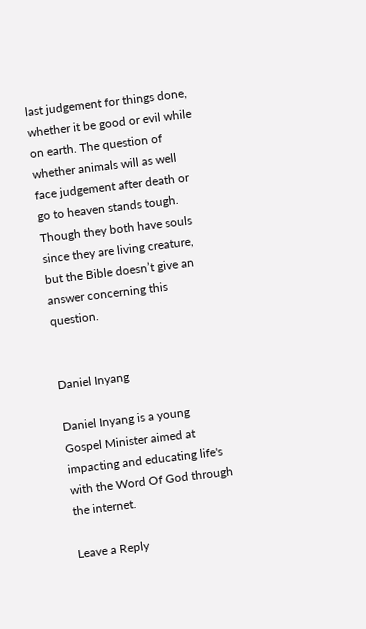last judgement for things done, whether it be good or evil while on earth. The question of whether animals will as well face judgement after death or go to heaven stands tough. Though they both have souls since they are living creature, but the Bible doesn’t give an answer concerning this question.


Daniel Inyang

Daniel Inyang is a young Gospel Minister aimed at impacting and educating life's with the Word Of God through the internet.

Leave a Reply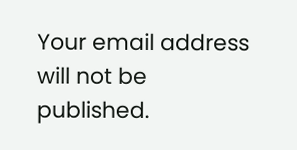Your email address will not be published.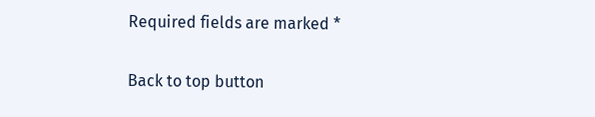Required fields are marked *

Back to top button